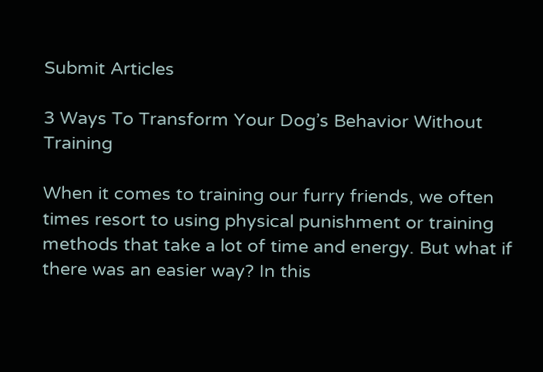Submit Articles

3 Ways To Transform Your Dog’s Behavior Without Training

When it comes to training our furry friends, we often times resort to using physical punishment or training methods that take a lot of time and energy. But what if there was an easier way? In this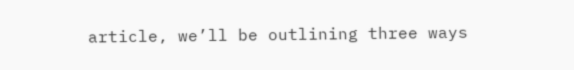article, we’ll be outlining three ways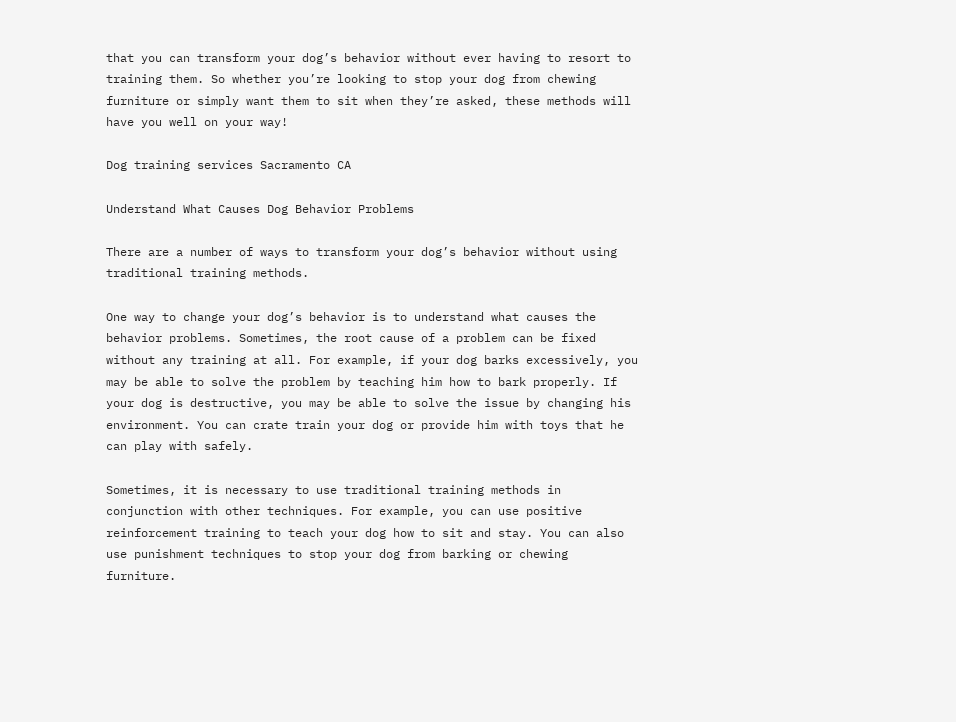that you can transform your dog’s behavior without ever having to resort to training them. So whether you’re looking to stop your dog from chewing furniture or simply want them to sit when they’re asked, these methods will have you well on your way!

Dog training services Sacramento CA

Understand What Causes Dog Behavior Problems

There are a number of ways to transform your dog’s behavior without using traditional training methods.

One way to change your dog’s behavior is to understand what causes the behavior problems. Sometimes, the root cause of a problem can be fixed without any training at all. For example, if your dog barks excessively, you may be able to solve the problem by teaching him how to bark properly. If your dog is destructive, you may be able to solve the issue by changing his environment. You can crate train your dog or provide him with toys that he can play with safely.

Sometimes, it is necessary to use traditional training methods in conjunction with other techniques. For example, you can use positive reinforcement training to teach your dog how to sit and stay. You can also use punishment techniques to stop your dog from barking or chewing furniture.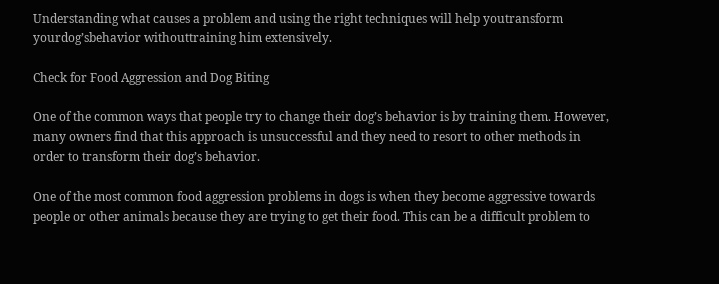Understanding what causes a problem and using the right techniques will help youtransform yourdog’sbehavior withouttraining him extensively.

Check for Food Aggression and Dog Biting

One of the common ways that people try to change their dog’s behavior is by training them. However, many owners find that this approach is unsuccessful and they need to resort to other methods in order to transform their dog’s behavior.

One of the most common food aggression problems in dogs is when they become aggressive towards people or other animals because they are trying to get their food. This can be a difficult problem to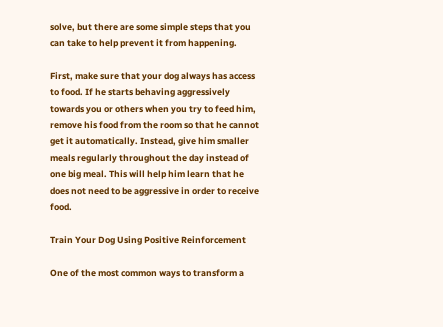solve, but there are some simple steps that you can take to help prevent it from happening.

First, make sure that your dog always has access to food. If he starts behaving aggressively towards you or others when you try to feed him, remove his food from the room so that he cannot get it automatically. Instead, give him smaller meals regularly throughout the day instead of one big meal. This will help him learn that he does not need to be aggressive in order to receive food.

Train Your Dog Using Positive Reinforcement

One of the most common ways to transform a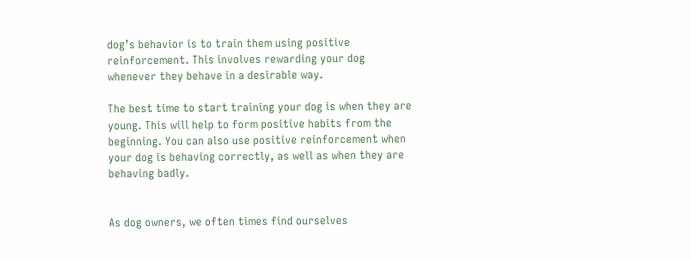dog’s behavior is to train them using positive reinforcement. This involves rewarding your dog whenever they behave in a desirable way.

The best time to start training your dog is when they are young. This will help to form positive habits from the beginning. You can also use positive reinforcement when your dog is behaving correctly, as well as when they are behaving badly.


As dog owners, we often times find ourselves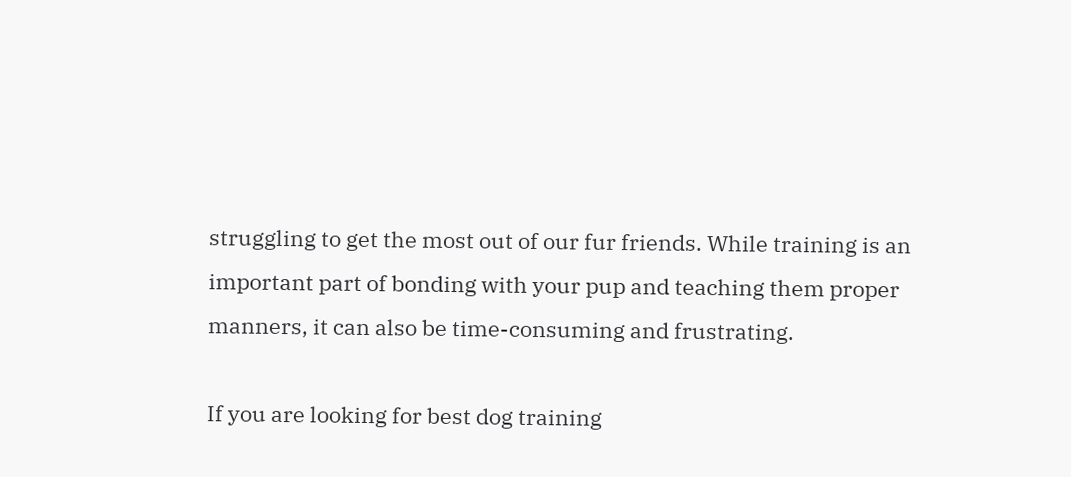struggling to get the most out of our fur friends. While training is an important part of bonding with your pup and teaching them proper manners, it can also be time-consuming and frustrating.

If you are looking for best dog training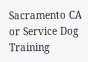Sacramento CA or Service Dog Training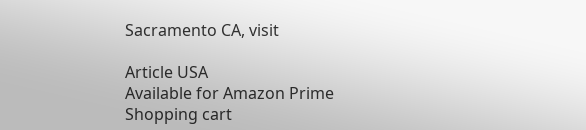Sacramento CA, visit

Article USA
Available for Amazon Prime
Shopping cart